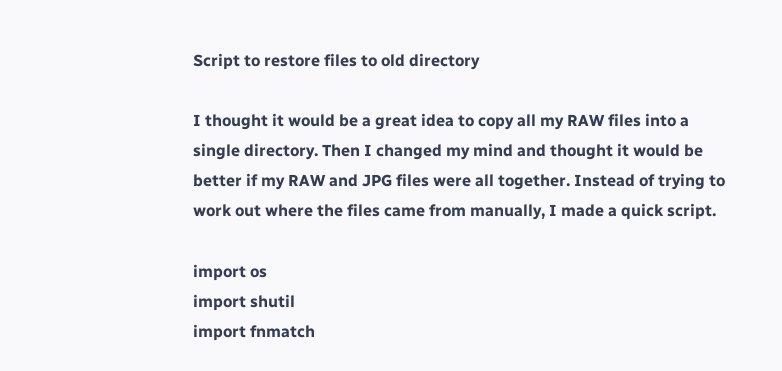Script to restore files to old directory

I thought it would be a great idea to copy all my RAW files into a single directory. Then I changed my mind and thought it would be better if my RAW and JPG files were all together. Instead of trying to work out where the files came from manually, I made a quick script.

import os
import shutil
import fnmatch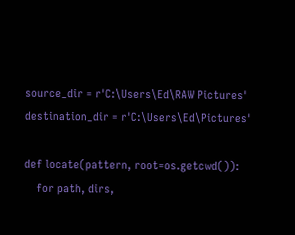source_dir = r'C:\Users\Ed\RAW Pictures'
destination_dir = r'C:\Users\Ed\Pictures'

def locate(pattern, root=os.getcwd()):
    for path, dirs,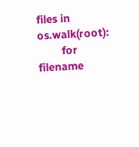files in os.walk(root):
        for filename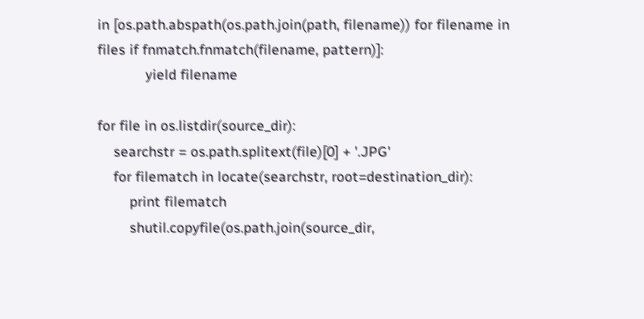in [os.path.abspath(os.path.join(path, filename)) for filename in files if fnmatch.fnmatch(filename, pattern)]:
            yield filename

for file in os.listdir(source_dir):
    searchstr = os.path.splitext(file)[0] + '.JPG'
    for filematch in locate(searchstr, root=destination_dir):
        print filematch
        shutil.copyfile(os.path.join(source_dir,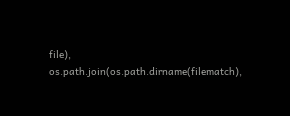file), os.path.join(os.path.dirname(filematch),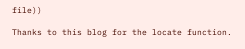file))

Thanks to this blog for the locate function.